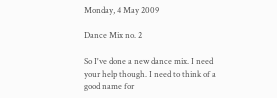Monday, 4 May 2009

Dance Mix no. 2

So I've done a new dance mix. I need your help though. I need to think of a good name for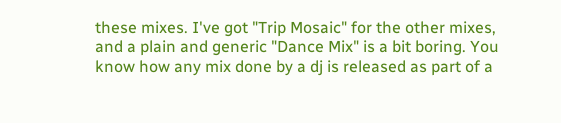these mixes. I've got "Trip Mosaic" for the other mixes, and a plain and generic "Dance Mix" is a bit boring. You know how any mix done by a dj is released as part of a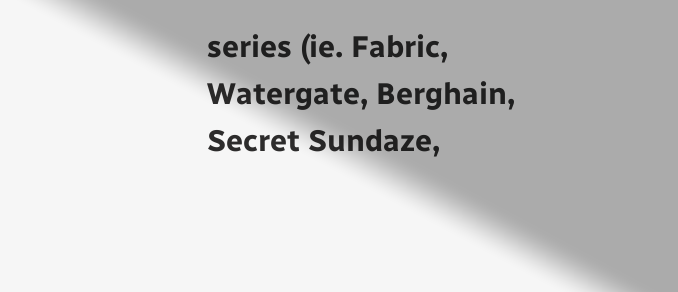series (ie. Fabric, Watergate, Berghain, Secret Sundaze,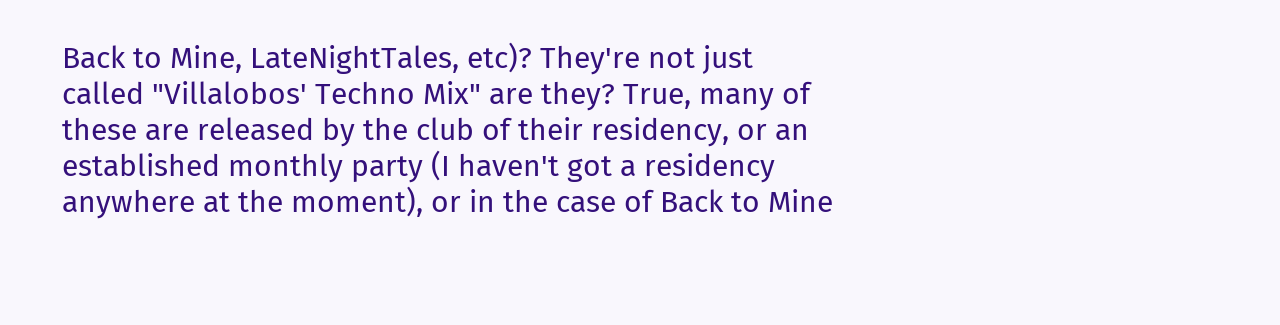Back to Mine, LateNightTales, etc)? They're not just called "Villalobos' Techno Mix" are they? True, many of these are released by the club of their residency, or an established monthly party (I haven't got a residency anywhere at the moment), or in the case of Back to Mine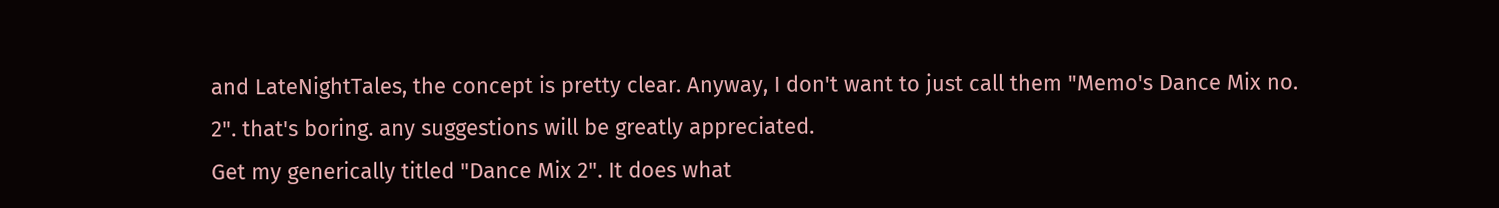and LateNightTales, the concept is pretty clear. Anyway, I don't want to just call them "Memo's Dance Mix no. 2". that's boring. any suggestions will be greatly appreciated.
Get my generically titled "Dance Mix 2". It does what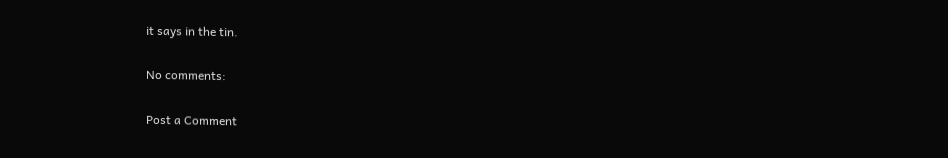it says in the tin.

No comments:

Post a Comment